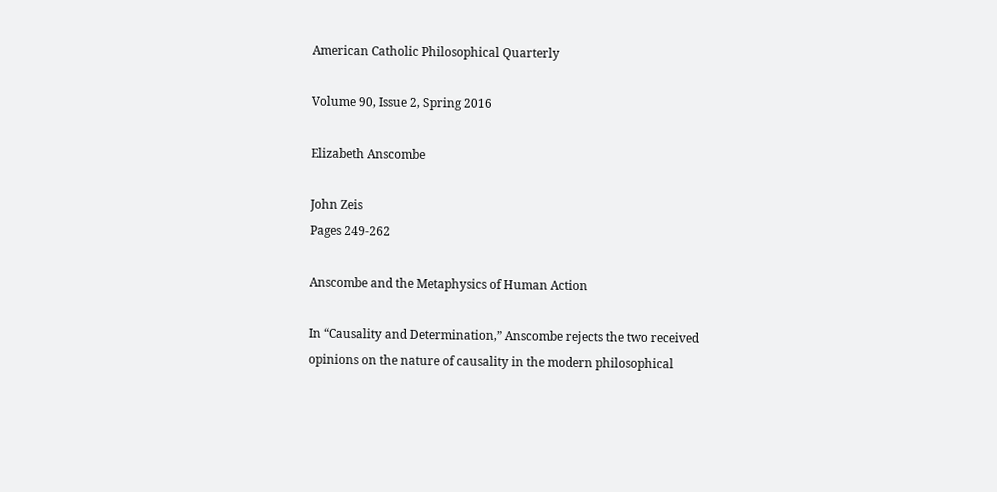American Catholic Philosophical Quarterly

Volume 90, Issue 2, Spring 2016

Elizabeth Anscombe

John Zeis
Pages 249-262

Anscombe and the Metaphysics of Human Action

In “Causality and Determination,” Anscombe rejects the two received opinions on the nature of causality in the modern philosophical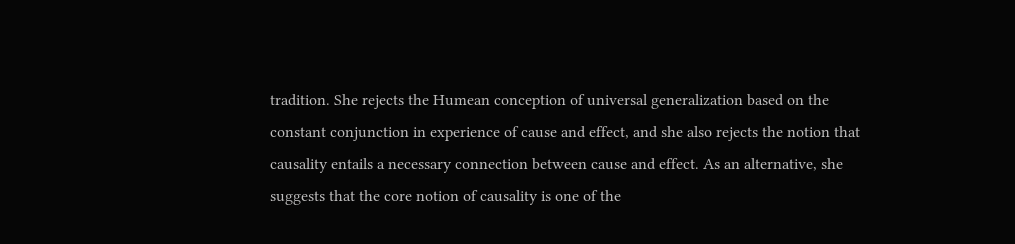tradition. She rejects the Humean conception of universal generalization based on the constant conjunction in experience of cause and effect, and she also rejects the notion that causality entails a necessary connection between cause and effect. As an alternative, she suggests that the core notion of causality is one of the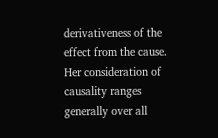derivativeness of the effect from the cause. Her consideration of causality ranges generally over all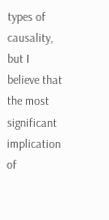types of causality, but I believe that the most significant implication of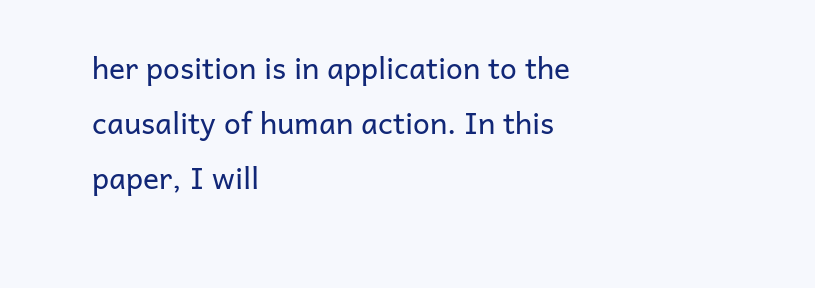her position is in application to the causality of human action. In this paper, I will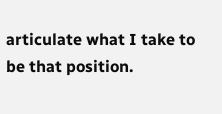articulate what I take to be that position.